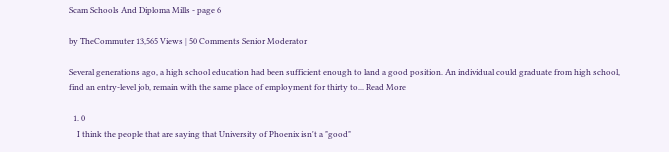Scam Schools And Diploma Mills - page 6

by TheCommuter 13,565 Views | 50 Comments Senior Moderator

Several generations ago, a high school education had been sufficient enough to land a good position. An individual could graduate from high school, find an entry-level job, remain with the same place of employment for thirty to... Read More

  1. 0
    I think the people that are saying that University of Phoenix isn't a "good"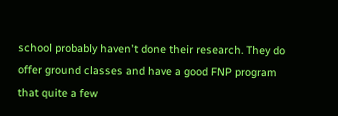school probably haven't done their research. They do offer ground classes and have a good FNP program that quite a few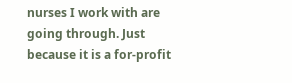nurses I work with are going through. Just because it is a for-profit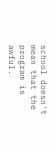school doesn't mean that the program is awful.